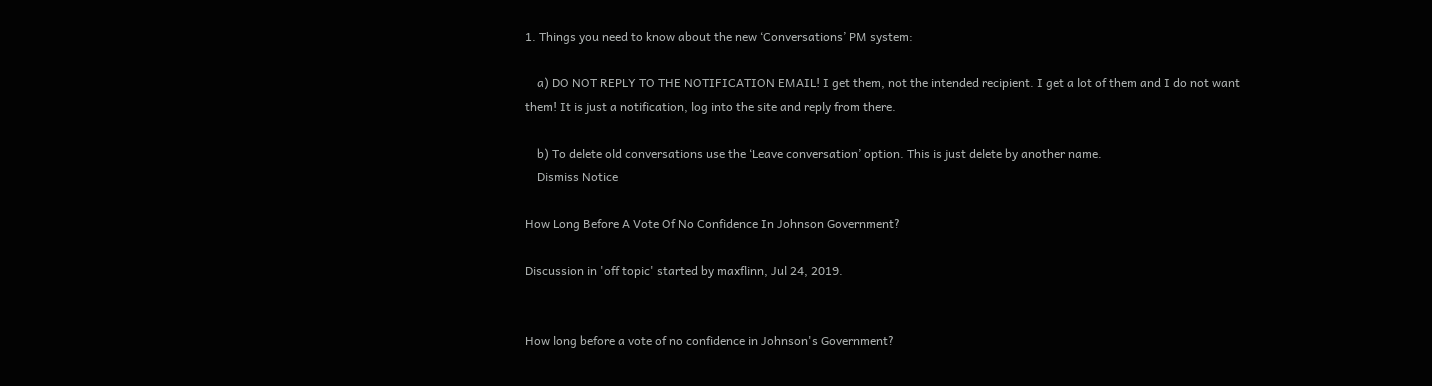1. Things you need to know about the new ‘Conversations’ PM system:

    a) DO NOT REPLY TO THE NOTIFICATION EMAIL! I get them, not the intended recipient. I get a lot of them and I do not want them! It is just a notification, log into the site and reply from there.

    b) To delete old conversations use the ‘Leave conversation’ option. This is just delete by another name.
    Dismiss Notice

How Long Before A Vote Of No Confidence In Johnson Government?

Discussion in 'off topic' started by maxflinn, Jul 24, 2019.


How long before a vote of no confidence in Johnson's Government?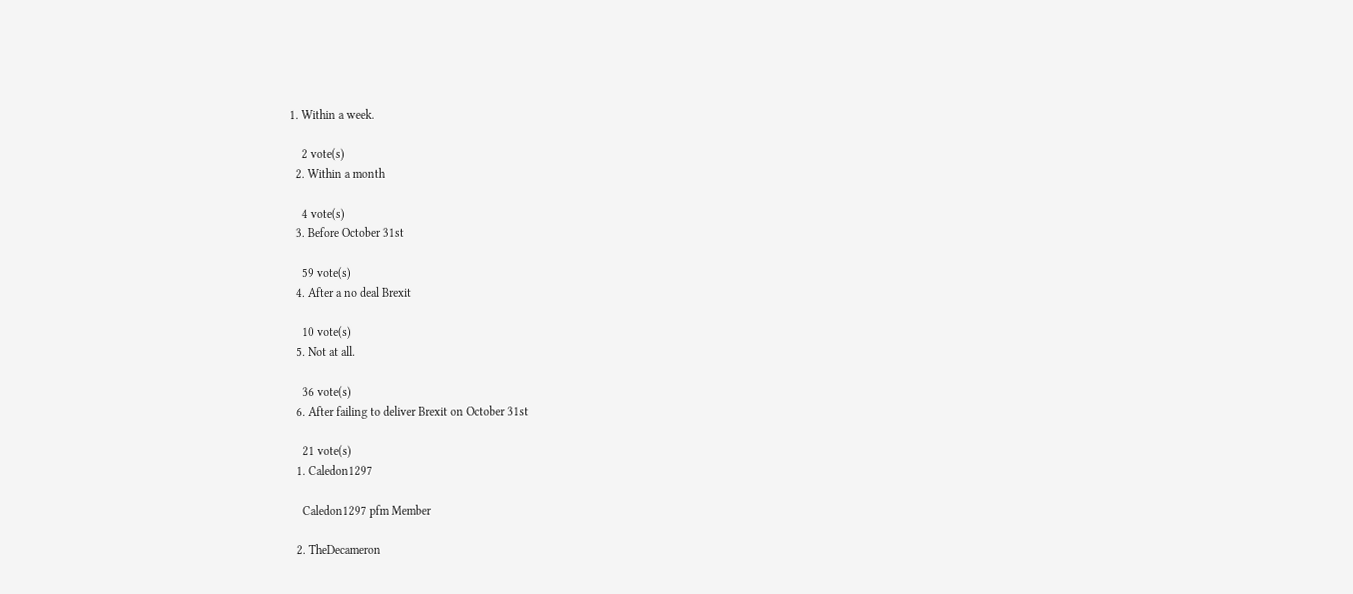1. Within a week.

    2 vote(s)
  2. Within a month

    4 vote(s)
  3. Before October 31st

    59 vote(s)
  4. After a no deal Brexit

    10 vote(s)
  5. Not at all.

    36 vote(s)
  6. After failing to deliver Brexit on October 31st

    21 vote(s)
  1. Caledon1297

    Caledon1297 pfm Member

  2. TheDecameron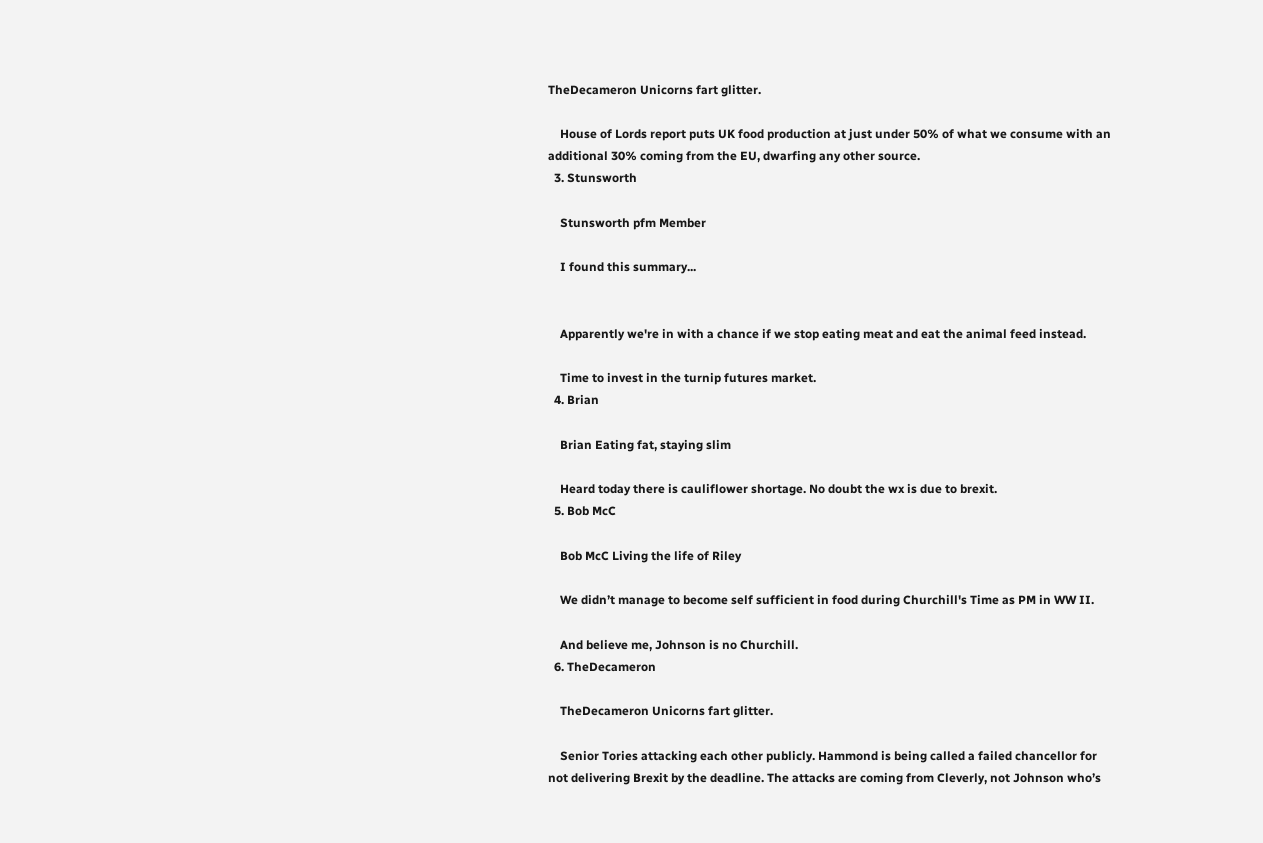TheDecameron Unicorns fart glitter.

    House of Lords report puts UK food production at just under 50% of what we consume with an additional 30% coming from the EU, dwarfing any other source.
  3. Stunsworth

    Stunsworth pfm Member

    I found this summary...


    Apparently we're in with a chance if we stop eating meat and eat the animal feed instead.

    Time to invest in the turnip futures market.
  4. Brian

    Brian Eating fat, staying slim

    Heard today there is cauliflower shortage. No doubt the wx is due to brexit.
  5. Bob McC

    Bob McC Living the life of Riley

    We didn’t manage to become self sufficient in food during Churchill's Time as PM in WW II.

    And believe me, Johnson is no Churchill.
  6. TheDecameron

    TheDecameron Unicorns fart glitter.

    Senior Tories attacking each other publicly. Hammond is being called a failed chancellor for not delivering Brexit by the deadline. The attacks are coming from Cleverly, not Johnson who’s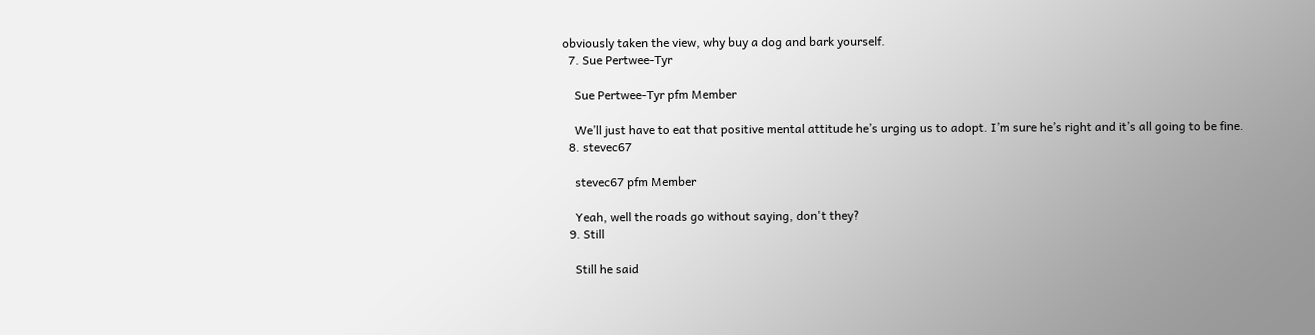obviously taken the view, why buy a dog and bark yourself.
  7. Sue Pertwee-Tyr

    Sue Pertwee-Tyr pfm Member

    We’ll just have to eat that positive mental attitude he’s urging us to adopt. I’m sure he’s right and it’s all going to be fine.
  8. stevec67

    stevec67 pfm Member

    Yeah, well the roads go without saying, don't they?
  9. Still

    Still he said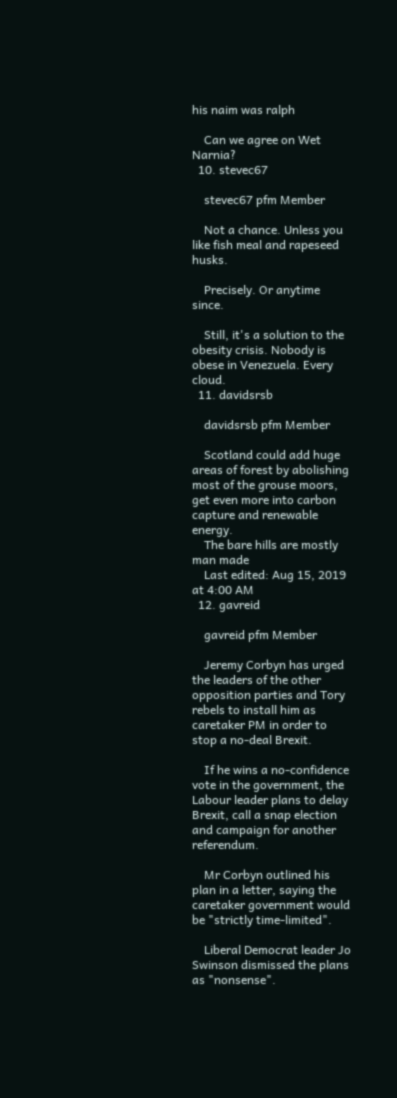his naim was ralph

    Can we agree on Wet Narnia?
  10. stevec67

    stevec67 pfm Member

    Not a chance. Unless you like fish meal and rapeseed husks.

    Precisely. Or anytime since.

    Still, it's a solution to the obesity crisis. Nobody is obese in Venezuela. Every cloud.
  11. davidsrsb

    davidsrsb pfm Member

    Scotland could add huge areas of forest by abolishing most of the grouse moors, get even more into carbon capture and renewable energy.
    The bare hills are mostly man made
    Last edited: Aug 15, 2019 at 4:00 AM
  12. gavreid

    gavreid pfm Member

    Jeremy Corbyn has urged the leaders of the other opposition parties and Tory rebels to install him as caretaker PM in order to stop a no-deal Brexit.

    If he wins a no-confidence vote in the government, the Labour leader plans to delay Brexit, call a snap election and campaign for another referendum.

    Mr Corbyn outlined his plan in a letter, saying the caretaker government would be "strictly time-limited".

    Liberal Democrat leader Jo Swinson dismissed the plans as "nonsense".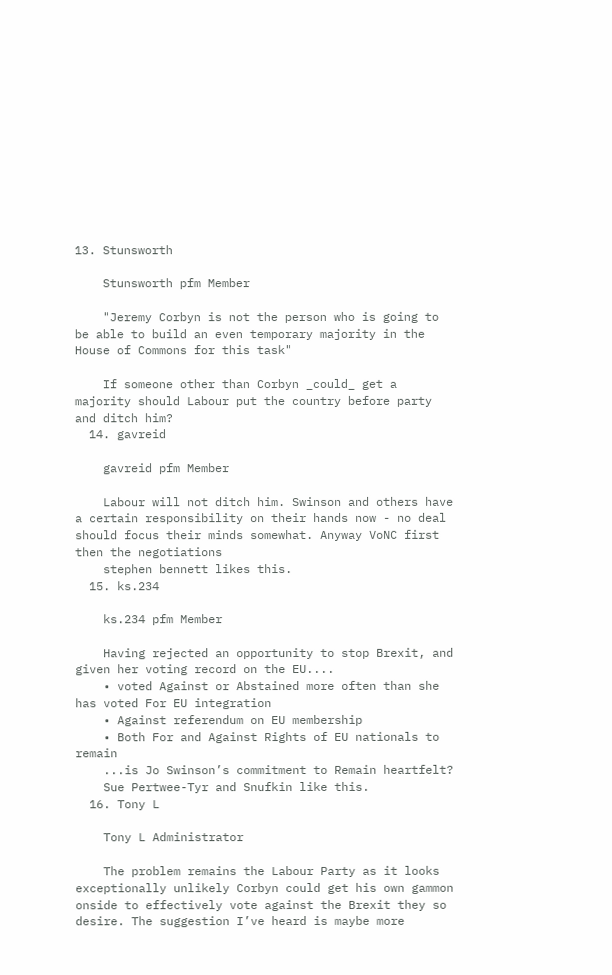13. Stunsworth

    Stunsworth pfm Member

    "Jeremy Corbyn is not the person who is going to be able to build an even temporary majority in the House of Commons for this task"

    If someone other than Corbyn _could_ get a majority should Labour put the country before party and ditch him?
  14. gavreid

    gavreid pfm Member

    Labour will not ditch him. Swinson and others have a certain responsibility on their hands now - no deal should focus their minds somewhat. Anyway VoNC first then the negotiations
    stephen bennett likes this.
  15. ks.234

    ks.234 pfm Member

    Having rejected an opportunity to stop Brexit, and given her voting record on the EU....
    • voted Against or Abstained more often than she has voted For EU integration
    • Against referendum on EU membership
    • Both For and Against Rights of EU nationals to remain
    ...is Jo Swinson’s commitment to Remain heartfelt?
    Sue Pertwee-Tyr and Snufkin like this.
  16. Tony L

    Tony L Administrator

    The problem remains the Labour Party as it looks exceptionally unlikely Corbyn could get his own gammon onside to effectively vote against the Brexit they so desire. The suggestion I’ve heard is maybe more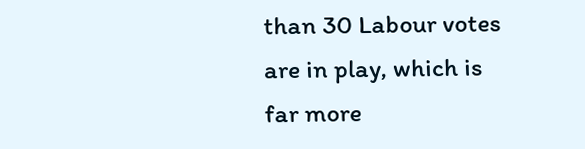than 30 Labour votes are in play, which is far more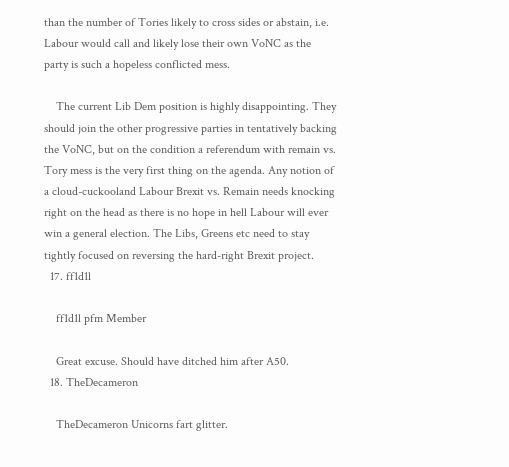than the number of Tories likely to cross sides or abstain, i.e. Labour would call and likely lose their own VoNC as the party is such a hopeless conflicted mess.

    The current Lib Dem position is highly disappointing. They should join the other progressive parties in tentatively backing the VoNC, but on the condition a referendum with remain vs. Tory mess is the very first thing on the agenda. Any notion of a cloud-cuckooland Labour Brexit vs. Remain needs knocking right on the head as there is no hope in hell Labour will ever win a general election. The Libs, Greens etc need to stay tightly focused on reversing the hard-right Brexit project.
  17. ff1d1l

    ff1d1l pfm Member

    Great excuse. Should have ditched him after A50.
  18. TheDecameron

    TheDecameron Unicorns fart glitter.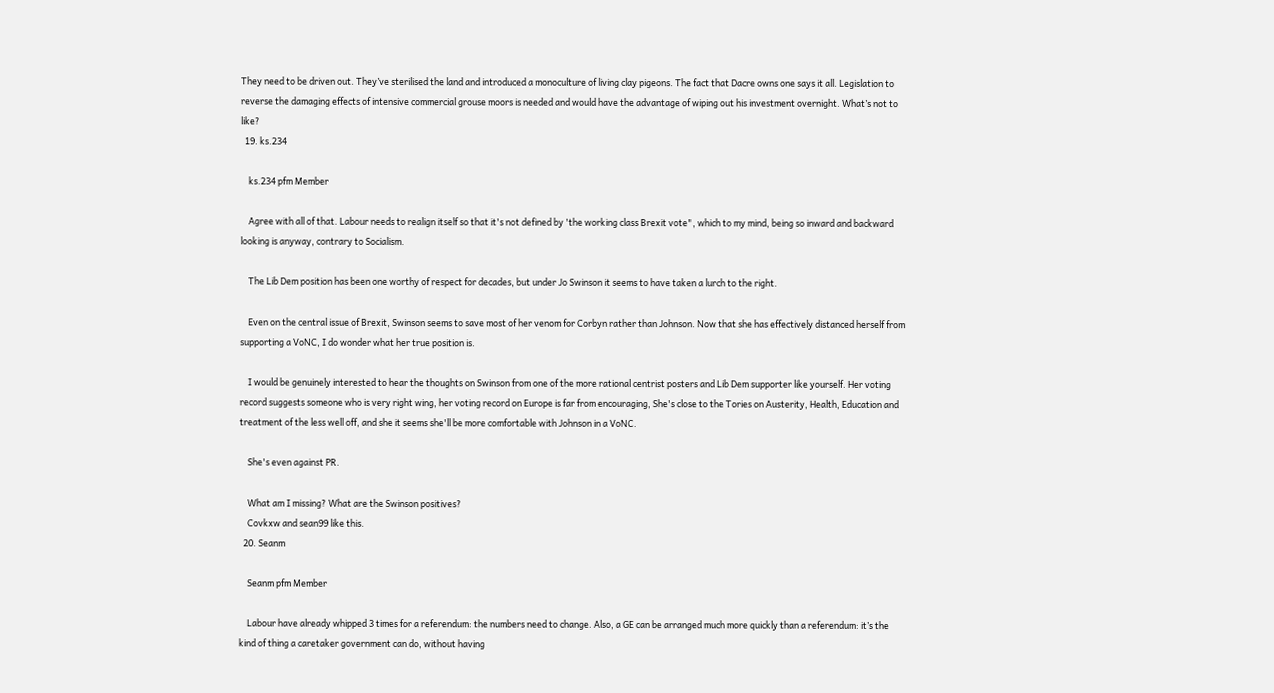They need to be driven out. They’ve sterilised the land and introduced a monoculture of living clay pigeons. The fact that Dacre owns one says it all. Legislation to reverse the damaging effects of intensive commercial grouse moors is needed and would have the advantage of wiping out his investment overnight. What’s not to like?
  19. ks.234

    ks.234 pfm Member

    Agree with all of that. Labour needs to realign itself so that it's not defined by 'the working class Brexit vote", which to my mind, being so inward and backward looking is anyway, contrary to Socialism.

    The Lib Dem position has been one worthy of respect for decades, but under Jo Swinson it seems to have taken a lurch to the right.

    Even on the central issue of Brexit, Swinson seems to save most of her venom for Corbyn rather than Johnson. Now that she has effectively distanced herself from supporting a VoNC, I do wonder what her true position is.

    I would be genuinely interested to hear the thoughts on Swinson from one of the more rational centrist posters and Lib Dem supporter like yourself. Her voting record suggests someone who is very right wing, her voting record on Europe is far from encouraging, She's close to the Tories on Austerity, Health, Education and treatment of the less well off, and she it seems she'll be more comfortable with Johnson in a VoNC.

    She's even against PR.

    What am I missing? What are the Swinson positives?
    Covkxw and sean99 like this.
  20. Seanm

    Seanm pfm Member

    Labour have already whipped 3 times for a referendum: the numbers need to change. Also, a GE can be arranged much more quickly than a referendum: it’s the kind of thing a caretaker government can do, without having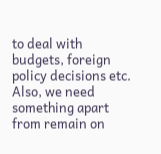to deal with budgets, foreign policy decisions etc. Also, we need something apart from remain on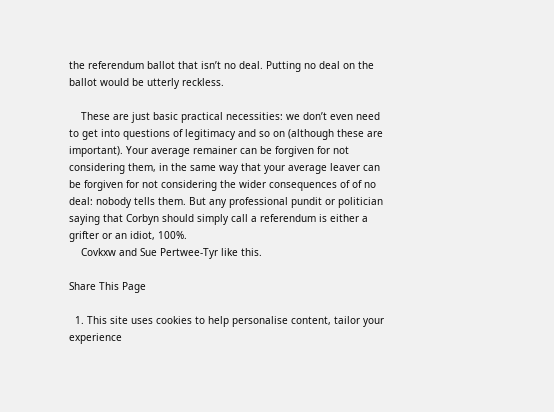the referendum ballot that isn’t no deal. Putting no deal on the ballot would be utterly reckless.

    These are just basic practical necessities: we don’t even need to get into questions of legitimacy and so on (although these are important). Your average remainer can be forgiven for not considering them, in the same way that your average leaver can be forgiven for not considering the wider consequences of of no deal: nobody tells them. But any professional pundit or politician saying that Corbyn should simply call a referendum is either a grifter or an idiot, 100%.
    Covkxw and Sue Pertwee-Tyr like this.

Share This Page

  1. This site uses cookies to help personalise content, tailor your experience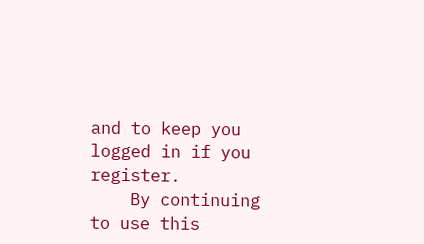and to keep you logged in if you register.
    By continuing to use this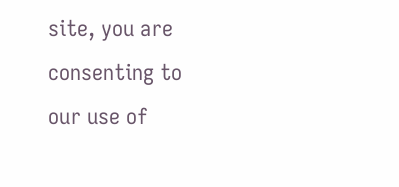site, you are consenting to our use of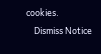cookies.
    Dismiss Notice